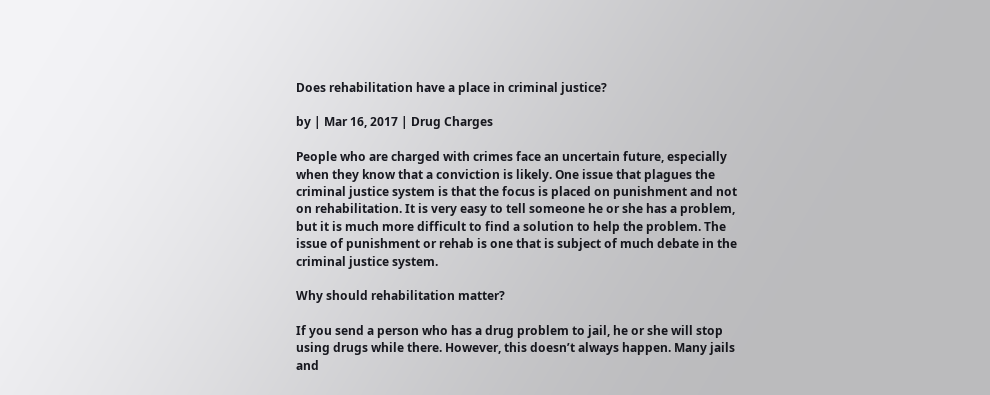Does rehabilitation have a place in criminal justice?

by | Mar 16, 2017 | Drug Charges

People who are charged with crimes face an uncertain future, especially when they know that a conviction is likely. One issue that plagues the criminal justice system is that the focus is placed on punishment and not on rehabilitation. It is very easy to tell someone he or she has a problem, but it is much more difficult to find a solution to help the problem. The issue of punishment or rehab is one that is subject of much debate in the criminal justice system.

Why should rehabilitation matter?

If you send a person who has a drug problem to jail, he or she will stop using drugs while there. However, this doesn’t always happen. Many jails and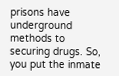prisons have underground methods to securing drugs. So, you put the inmate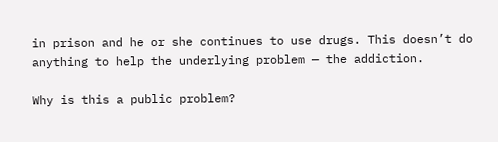in prison and he or she continues to use drugs. This doesn’t do anything to help the underlying problem — the addiction.

Why is this a public problem?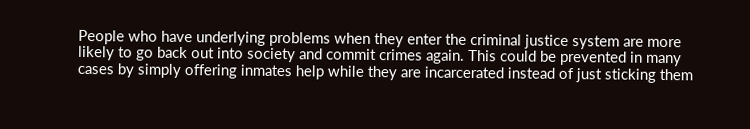People who have underlying problems when they enter the criminal justice system are more likely to go back out into society and commit crimes again. This could be prevented in many cases by simply offering inmates help while they are incarcerated instead of just sticking them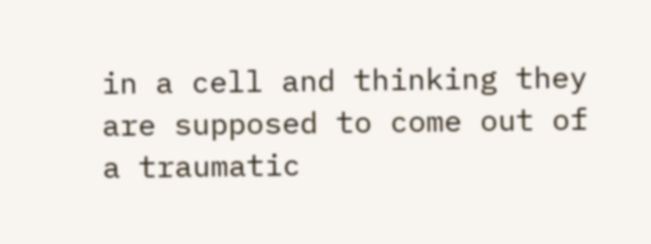in a cell and thinking they are supposed to come out of a traumatic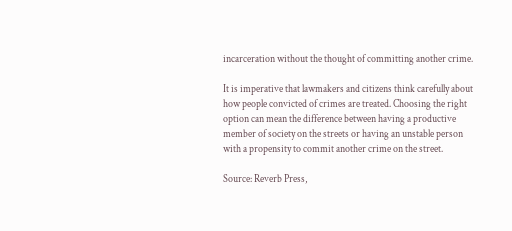incarceration without the thought of committing another crime.

It is imperative that lawmakers and citizens think carefully about how people convicted of crimes are treated. Choosing the right option can mean the difference between having a productive member of society on the streets or having an unstable person with a propensity to commit another crime on the street.

Source: Reverb Press,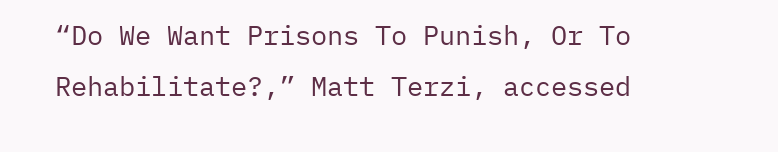“Do We Want Prisons To Punish, Or To Rehabilitate?,” Matt Terzi, accessed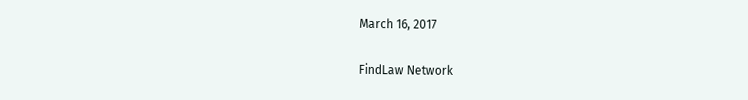March 16, 2017

FindLaw Network